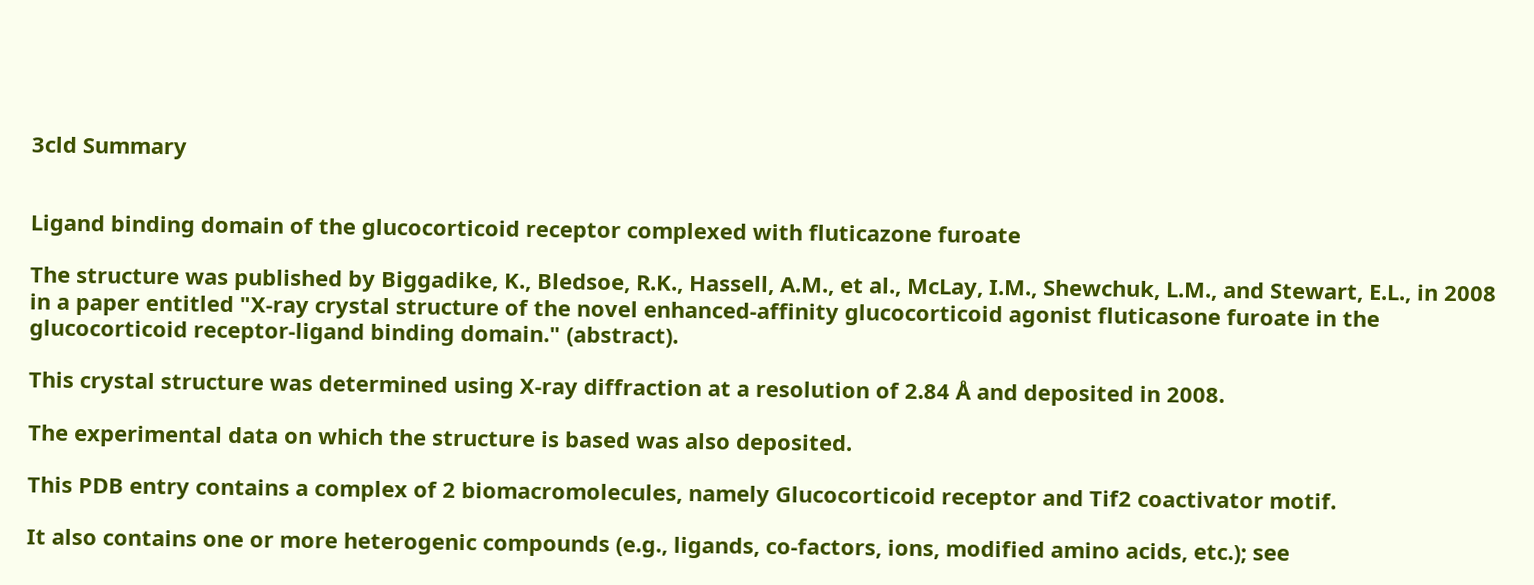3cld Summary


Ligand binding domain of the glucocorticoid receptor complexed with fluticazone furoate

The structure was published by Biggadike, K., Bledsoe, R.K., Hassell, A.M., et al., McLay, I.M., Shewchuk, L.M., and Stewart, E.L., in 2008 in a paper entitled "X-ray crystal structure of the novel enhanced-affinity glucocorticoid agonist fluticasone furoate in the glucocorticoid receptor-ligand binding domain." (abstract).

This crystal structure was determined using X-ray diffraction at a resolution of 2.84 Å and deposited in 2008.

The experimental data on which the structure is based was also deposited.

This PDB entry contains a complex of 2 biomacromolecules, namely Glucocorticoid receptor and Tif2 coactivator motif.

It also contains one or more heterogenic compounds (e.g., ligands, co-factors, ions, modified amino acids, etc.); see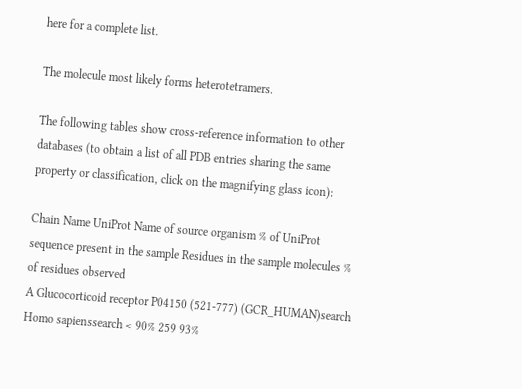here for a complete list.

The molecule most likely forms heterotetramers.

The following tables show cross-reference information to other databases (to obtain a list of all PDB entries sharing the same property or classification, click on the magnifying glass icon):

Chain Name UniProt Name of source organism % of UniProt sequence present in the sample Residues in the sample molecules % of residues observed
A Glucocorticoid receptor P04150 (521-777) (GCR_HUMAN)search Homo sapienssearch < 90% 259 93%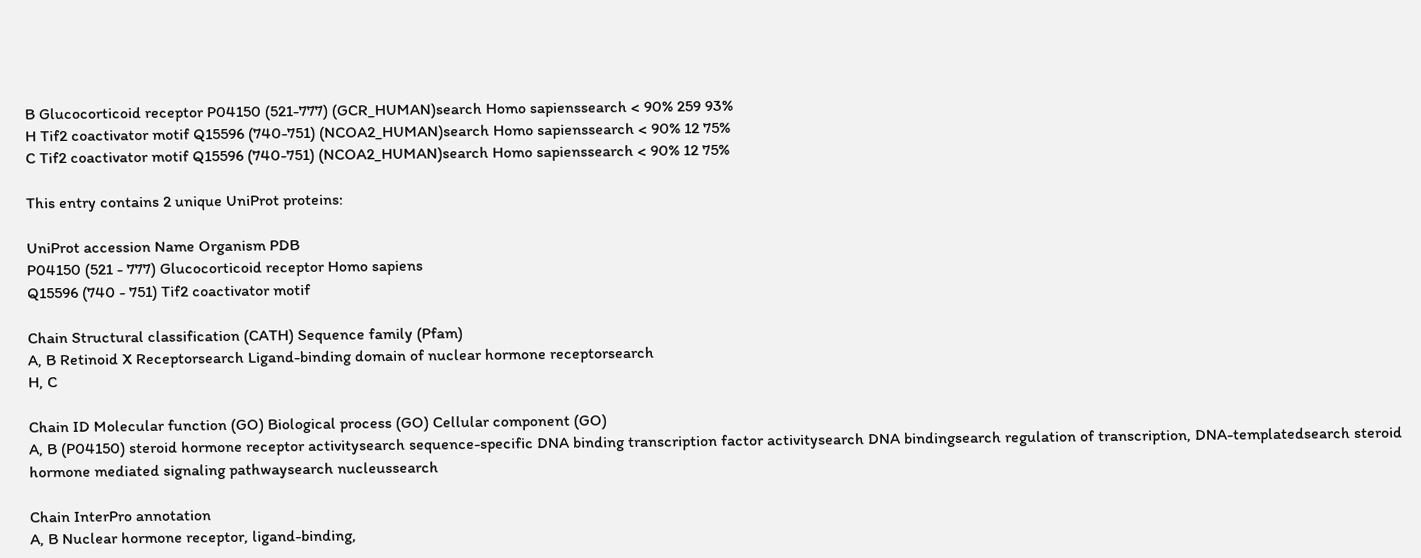B Glucocorticoid receptor P04150 (521-777) (GCR_HUMAN)search Homo sapienssearch < 90% 259 93%
H Tif2 coactivator motif Q15596 (740-751) (NCOA2_HUMAN)search Homo sapienssearch < 90% 12 75%
C Tif2 coactivator motif Q15596 (740-751) (NCOA2_HUMAN)search Homo sapienssearch < 90% 12 75%

This entry contains 2 unique UniProt proteins:

UniProt accession Name Organism PDB
P04150 (521 - 777) Glucocorticoid receptor Homo sapiens
Q15596 (740 - 751) Tif2 coactivator motif

Chain Structural classification (CATH) Sequence family (Pfam)
A, B Retinoid X Receptorsearch Ligand-binding domain of nuclear hormone receptorsearch
H, C

Chain ID Molecular function (GO) Biological process (GO) Cellular component (GO)
A, B (P04150) steroid hormone receptor activitysearch sequence-specific DNA binding transcription factor activitysearch DNA bindingsearch regulation of transcription, DNA-templatedsearch steroid hormone mediated signaling pathwaysearch nucleussearch

Chain InterPro annotation
A, B Nuclear hormone receptor, ligand-binding,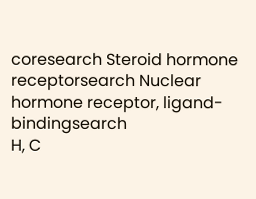coresearch Steroid hormone receptorsearch Nuclear hormone receptor, ligand-bindingsearch
H, C